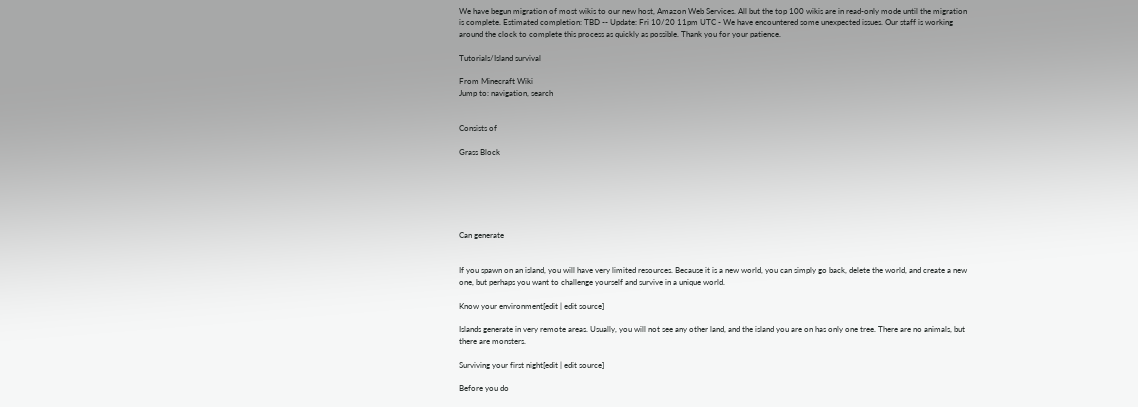We have begun migration of most wikis to our new host, Amazon Web Services. All but the top 100 wikis are in read-only mode until the migration is complete. Estimated completion: TBD -- Update: Fri 10/20 11pm UTC - We have encountered some unexpected issues. Our staff is working around the clock to complete this process as quickly as possible. Thank you for your patience.

Tutorials/Island survival

From Minecraft Wiki
Jump to: navigation, search


Consists of

Grass Block






Can generate


If you spawn on an island, you will have very limited resources. Because it is a new world, you can simply go back, delete the world, and create a new one, but perhaps you want to challenge yourself and survive in a unique world.

Know your environment[edit | edit source]

Islands generate in very remote areas. Usually, you will not see any other land, and the island you are on has only one tree. There are no animals, but there are monsters.

Surviving your first night[edit | edit source]

Before you do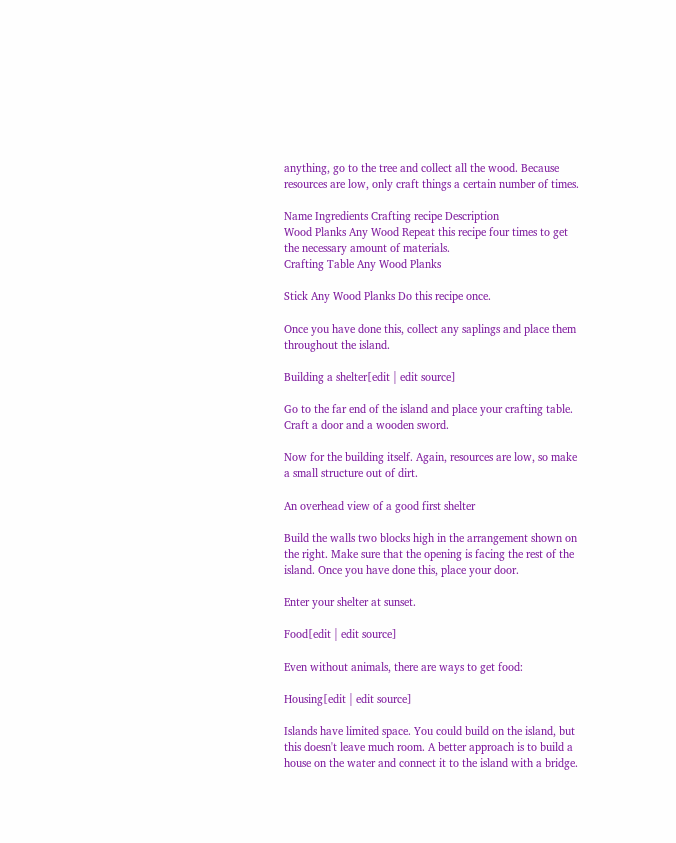anything, go to the tree and collect all the wood. Because resources are low, only craft things a certain number of times.

Name Ingredients Crafting recipe Description
Wood Planks Any Wood Repeat this recipe four times to get the necessary amount of materials.
Crafting Table Any Wood Planks

Stick Any Wood Planks Do this recipe once.

Once you have done this, collect any saplings and place them throughout the island.

Building a shelter[edit | edit source]

Go to the far end of the island and place your crafting table. Craft a door and a wooden sword.

Now for the building itself. Again, resources are low, so make a small structure out of dirt.

An overhead view of a good first shelter

Build the walls two blocks high in the arrangement shown on the right. Make sure that the opening is facing the rest of the island. Once you have done this, place your door.

Enter your shelter at sunset.

Food[edit | edit source]

Even without animals, there are ways to get food:

Housing[edit | edit source]

Islands have limited space. You could build on the island, but this doesn't leave much room. A better approach is to build a house on the water and connect it to the island with a bridge.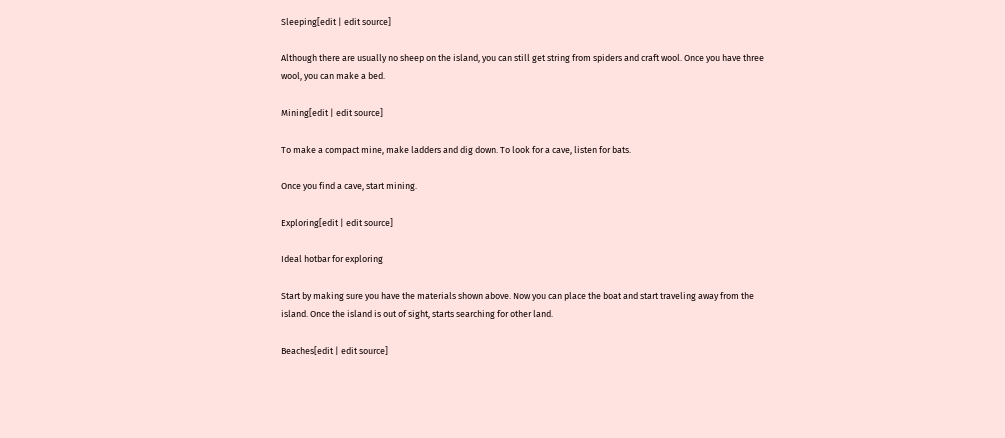Sleeping[edit | edit source]

Although there are usually no sheep on the island, you can still get string from spiders and craft wool. Once you have three wool, you can make a bed.

Mining[edit | edit source]

To make a compact mine, make ladders and dig down. To look for a cave, listen for bats.

Once you find a cave, start mining.

Exploring[edit | edit source]

Ideal hotbar for exploring

Start by making sure you have the materials shown above. Now you can place the boat and start traveling away from the island. Once the island is out of sight, starts searching for other land.

Beaches[edit | edit source]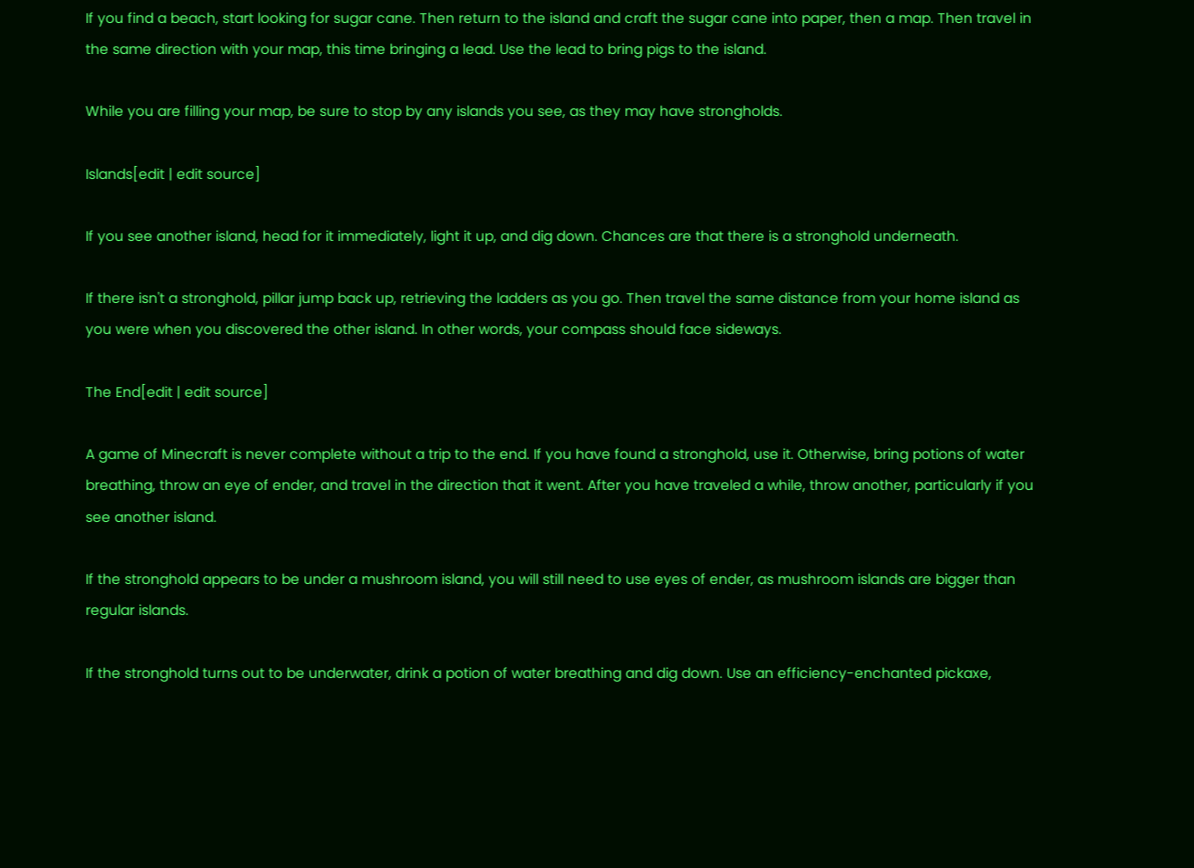If you find a beach, start looking for sugar cane. Then return to the island and craft the sugar cane into paper, then a map. Then travel in the same direction with your map, this time bringing a lead. Use the lead to bring pigs to the island.

While you are filling your map, be sure to stop by any islands you see, as they may have strongholds.

Islands[edit | edit source]

If you see another island, head for it immediately, light it up, and dig down. Chances are that there is a stronghold underneath.

If there isn't a stronghold, pillar jump back up, retrieving the ladders as you go. Then travel the same distance from your home island as you were when you discovered the other island. In other words, your compass should face sideways.

The End[edit | edit source]

A game of Minecraft is never complete without a trip to the end. If you have found a stronghold, use it. Otherwise, bring potions of water breathing, throw an eye of ender, and travel in the direction that it went. After you have traveled a while, throw another, particularly if you see another island.

If the stronghold appears to be under a mushroom island, you will still need to use eyes of ender, as mushroom islands are bigger than regular islands.

If the stronghold turns out to be underwater, drink a potion of water breathing and dig down. Use an efficiency-enchanted pickaxe,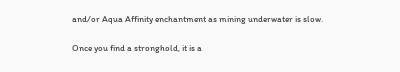and/or Aqua Affinity enchantment as mining underwater is slow.

Once you find a stronghold, it is a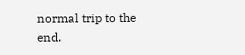normal trip to the end.